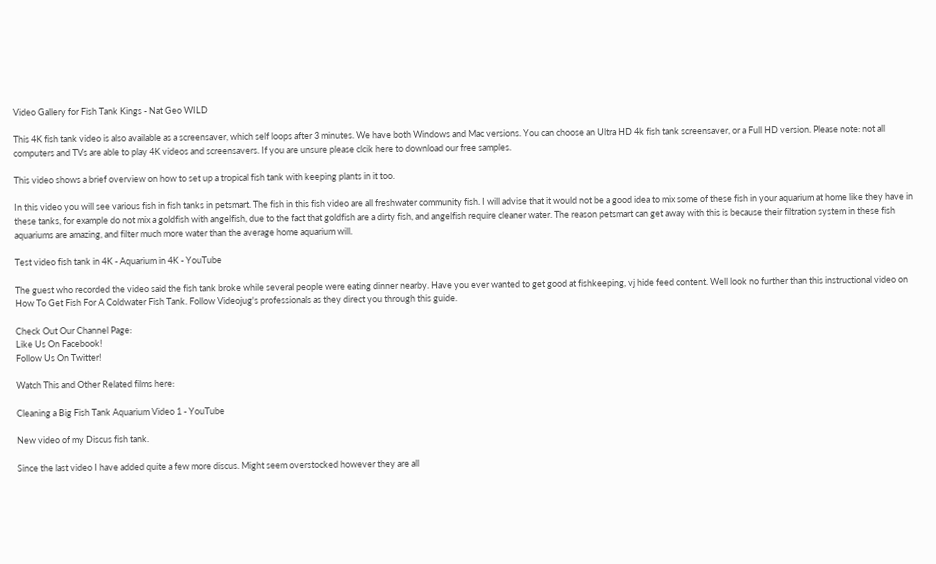Video Gallery for Fish Tank Kings - Nat Geo WILD

This 4K fish tank video is also available as a screensaver, which self loops after 3 minutes. We have both Windows and Mac versions. You can choose an Ultra HD 4k fish tank screensaver, or a Full HD version. Please note: not all computers and TVs are able to play 4K videos and screensavers. If you are unsure please clcik here to download our free samples.

This video shows a brief overview on how to set up a tropical fish tank with keeping plants in it too.

In this video you will see various fish in fish tanks in petsmart. The fish in this fish video are all freshwater community fish. I will advise that it would not be a good idea to mix some of these fish in your aquarium at home like they have in these tanks, for example do not mix a goldfish with angelfish, due to the fact that goldfish are a dirty fish, and angelfish require cleaner water. The reason petsmart can get away with this is because their filtration system in these fish aquariums are amazing, and filter much more water than the average home aquarium will.

Test video fish tank in 4K - Aquarium in 4K - YouTube

The guest who recorded the video said the fish tank broke while several people were eating dinner nearby. Have you ever wanted to get good at fishkeeping, vj hide feed content. Well look no further than this instructional video on How To Get Fish For A Coldwater Fish Tank. Follow Videojug's professionals as they direct you through this guide.

Check Out Our Channel Page:
Like Us On Facebook!
Follow Us On Twitter!

Watch This and Other Related films here:

Cleaning a Big Fish Tank Aquarium Video 1 - YouTube

New video of my Discus fish tank.

Since the last video I have added quite a few more discus. Might seem overstocked however they are all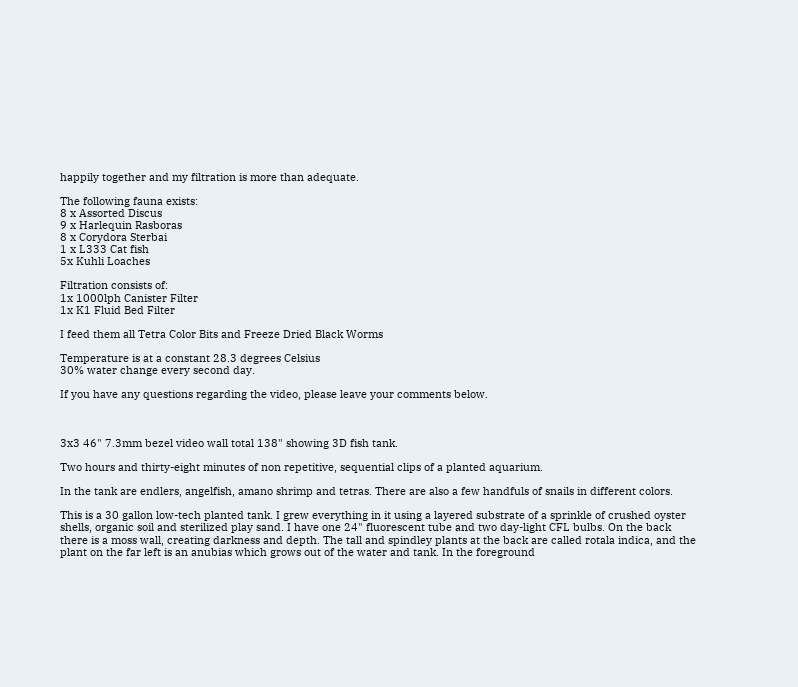happily together and my filtration is more than adequate.

The following fauna exists:
8 x Assorted Discus
9 x Harlequin Rasboras
8 x Corydora Sterbai
1 x L333 Cat fish
5x Kuhli Loaches

Filtration consists of:
1x 1000lph Canister Filter
1x K1 Fluid Bed Filter

I feed them all Tetra Color Bits and Freeze Dried Black Worms

Temperature is at a constant 28.3 degrees Celsius
30% water change every second day.

If you have any questions regarding the video, please leave your comments below.



3x3 46" 7.3mm bezel video wall total 138" showing 3D fish tank.

Two hours and thirty-eight minutes of non repetitive, sequential clips of a planted aquarium.

In the tank are endlers, angelfish, amano shrimp and tetras. There are also a few handfuls of snails in different colors.

This is a 30 gallon low-tech planted tank. I grew everything in it using a layered substrate of a sprinkle of crushed oyster shells, organic soil and sterilized play sand. I have one 24" fluorescent tube and two day-light CFL bulbs. On the back there is a moss wall, creating darkness and depth. The tall and spindley plants at the back are called rotala indica, and the plant on the far left is an anubias which grows out of the water and tank. In the foreground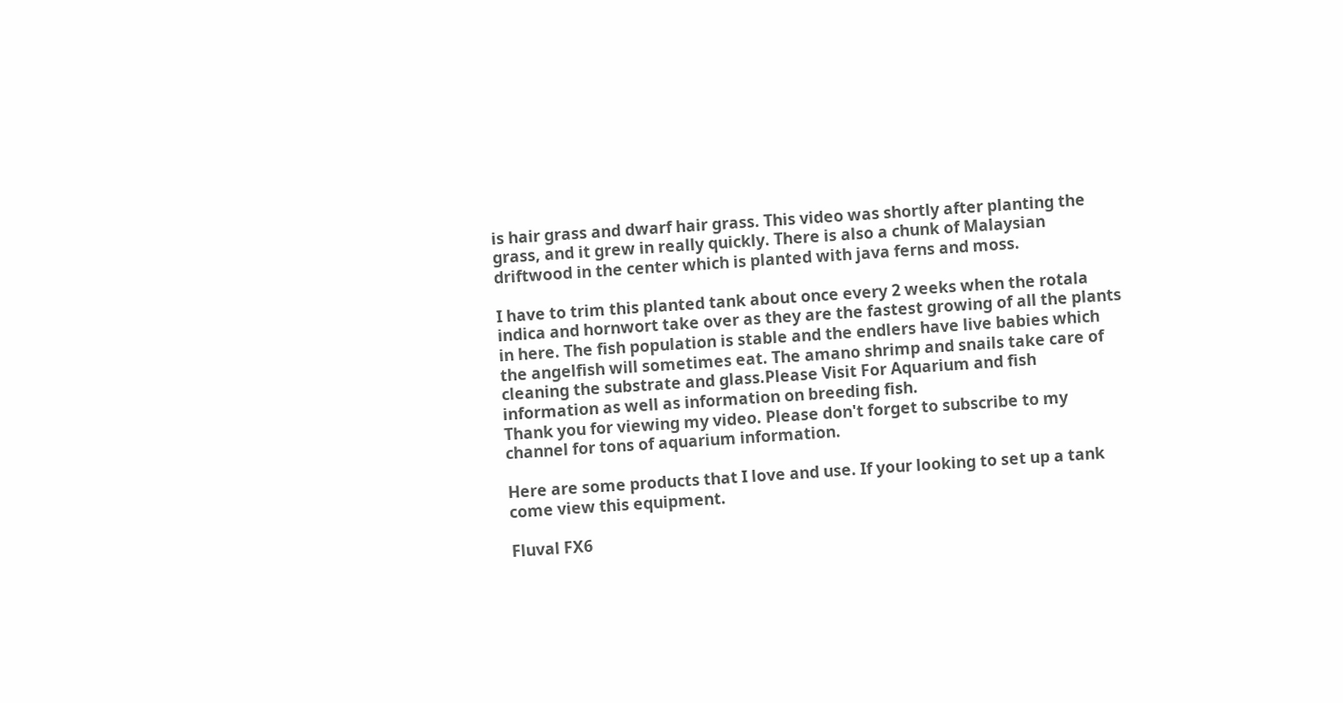is hair grass and dwarf hair grass. This video was shortly after planting the grass, and it grew in really quickly. There is also a chunk of Malaysian driftwood in the center which is planted with java ferns and moss.

I have to trim this planted tank about once every 2 weeks when the rotala indica and hornwort take over as they are the fastest growing of all the plants in here. The fish population is stable and the endlers have live babies which the angelfish will sometimes eat. The amano shrimp and snails take care of cleaning the substrate and glass.Please Visit For Aquarium and fish information as well as information on breeding fish.
Thank you for viewing my video. Please don't forget to subscribe to my channel for tons of aquarium information.

Here are some products that I love and use. If your looking to set up a tank come view this equipment.

Fluval FX6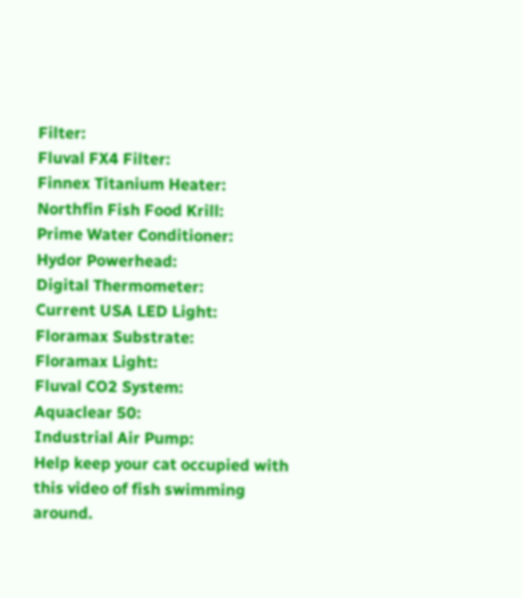Filter:
Fluval FX4 Filter:
Finnex Titanium Heater:
Northfin Fish Food Krill:
Prime Water Conditioner:
Hydor Powerhead:
Digital Thermometer:
Current USA LED Light:
Floramax Substrate:
Floramax Light:
Fluval CO2 System:
Aquaclear 50:
Industrial Air Pump:
Help keep your cat occupied with this video of fish swimming around.